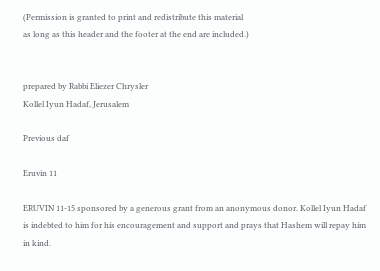(Permission is granted to print and redistribute this material
as long as this header and the footer at the end are included.)


prepared by Rabbi Eliezer Chrysler
Kollel Iyun Hadaf, Jerusalem

Previous daf

Eruvin 11

ERUVIN 11-15 sponsored by a generous grant from an anonymous donor. Kollel Iyun Hadaf is indebted to him for his encouragement and support and prays that Hashem will repay him in kind.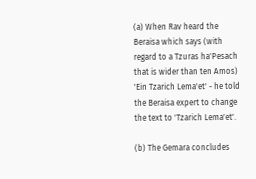(a) When Rav heard the Beraisa which says (with regard to a Tzuras ha'Pesach that is wider than ten Amos) 'Ein Tzarich Lema'et' - he told the Beraisa expert to change the text to 'Tzarich Lema'et'.

(b) The Gemara concludes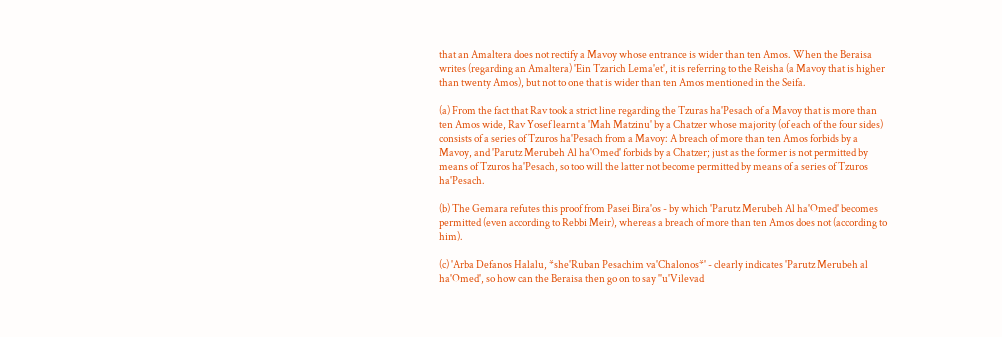that an Amaltera does not rectify a Mavoy whose entrance is wider than ten Amos. When the Beraisa writes (regarding an Amaltera) 'Ein Tzarich Lema'et', it is referring to the Reisha (a Mavoy that is higher than twenty Amos), but not to one that is wider than ten Amos mentioned in the Seifa.

(a) From the fact that Rav took a strict line regarding the Tzuras ha'Pesach of a Mavoy that is more than ten Amos wide, Rav Yosef learnt a 'Mah Matzinu' by a Chatzer whose majority (of each of the four sides) consists of a series of Tzuros ha'Pesach from a Mavoy: A breach of more than ten Amos forbids by a Mavoy, and 'Parutz Merubeh Al ha'Omed' forbids by a Chatzer; just as the former is not permitted by means of Tzuros ha'Pesach, so too will the latter not become permitted by means of a series of Tzuros ha'Pesach.

(b) The Gemara refutes this proof from Pasei Bira'os - by which 'Parutz Merubeh Al ha'Omed' becomes permitted (even according to Rebbi Meir), whereas a breach of more than ten Amos does not (according to him).

(c) 'Arba Defanos Halalu, *she'Ruban Pesachim va'Chalonos*' - clearly indicates 'Parutz Merubeh al ha'Omed', so how can the Beraisa then go on to say ''u'Vilevad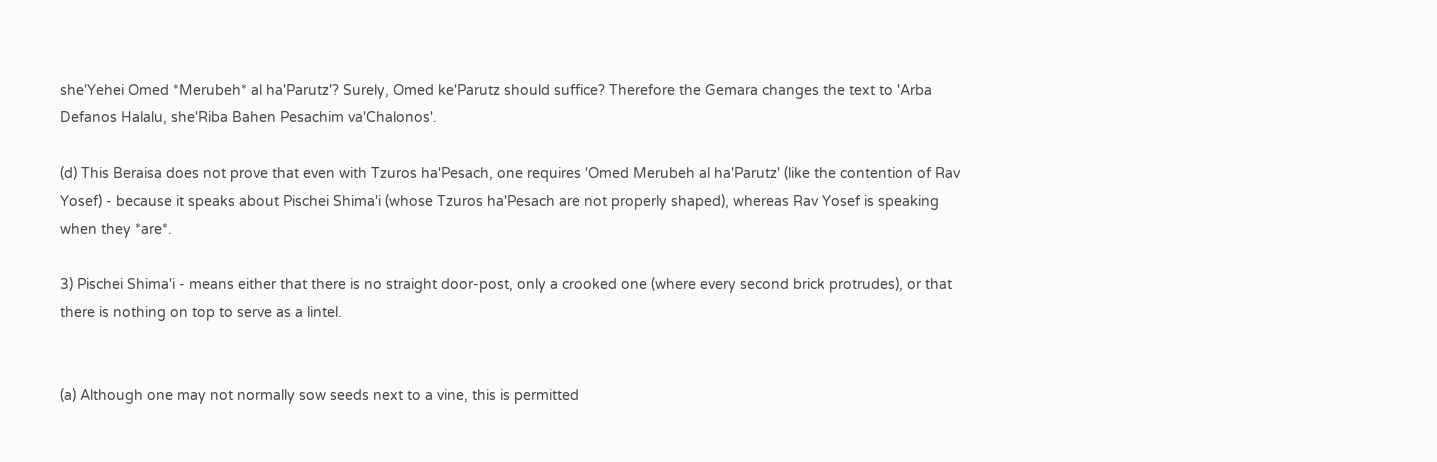she'Yehei Omed *Merubeh* al ha'Parutz'? Surely, Omed ke'Parutz should suffice? Therefore the Gemara changes the text to 'Arba Defanos Halalu, she'Riba Bahen Pesachim va'Chalonos'.

(d) This Beraisa does not prove that even with Tzuros ha'Pesach, one requires 'Omed Merubeh al ha'Parutz' (like the contention of Rav Yosef) - because it speaks about Pischei Shima'i (whose Tzuros ha'Pesach are not properly shaped), whereas Rav Yosef is speaking when they *are*.

3) Pischei Shima'i - means either that there is no straight door-post, only a crooked one (where every second brick protrudes), or that there is nothing on top to serve as a lintel.


(a) Although one may not normally sow seeds next to a vine, this is permitted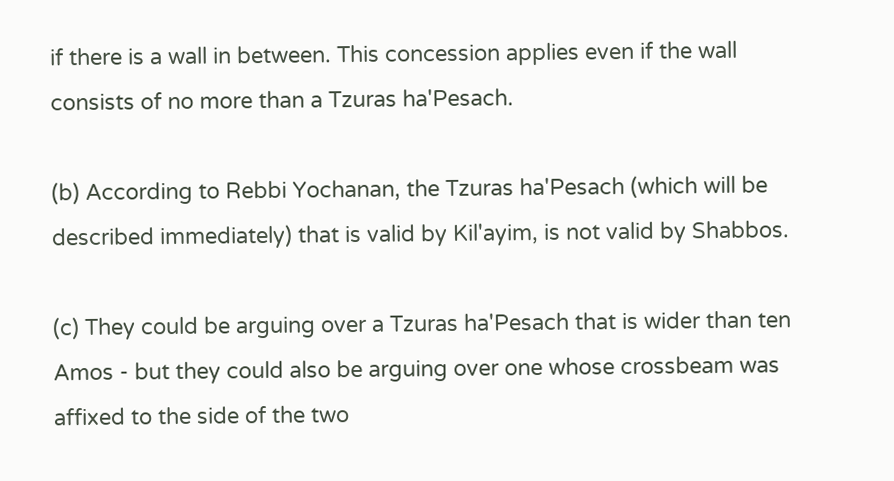if there is a wall in between. This concession applies even if the wall consists of no more than a Tzuras ha'Pesach.

(b) According to Rebbi Yochanan, the Tzuras ha'Pesach (which will be described immediately) that is valid by Kil'ayim, is not valid by Shabbos.

(c) They could be arguing over a Tzuras ha'Pesach that is wider than ten Amos - but they could also be arguing over one whose crossbeam was affixed to the side of the two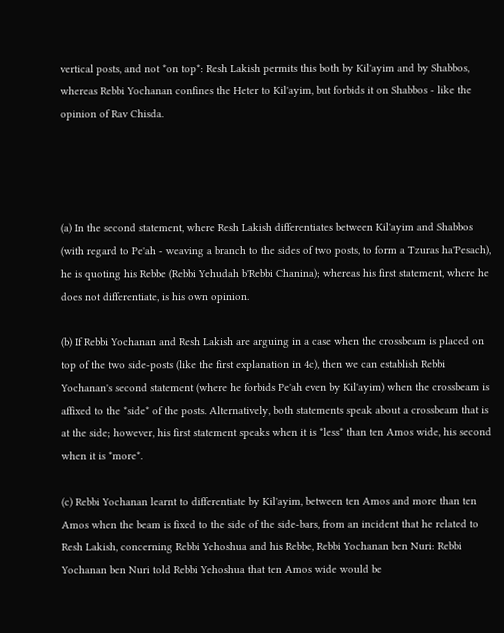vertical posts, and not *on top*: Resh Lakish permits this both by Kil'ayim and by Shabbos, whereas Rebbi Yochanan confines the Heter to Kil'ayim, but forbids it on Shabbos - like the opinion of Rav Chisda.




(a) In the second statement, where Resh Lakish differentiates between Kil'ayim and Shabbos (with regard to Pe'ah - weaving a branch to the sides of two posts, to form a Tzuras ha'Pesach), he is quoting his Rebbe (Rebbi Yehudah b'Rebbi Chanina); whereas his first statement, where he does not differentiate, is his own opinion.

(b) If Rebbi Yochanan and Resh Lakish are arguing in a case when the crossbeam is placed on top of the two side-posts (like the first explanation in 4c), then we can establish Rebbi Yochanan's second statement (where he forbids Pe'ah even by Kil'ayim) when the crossbeam is affixed to the *side* of the posts. Alternatively, both statements speak about a crossbeam that is at the side; however, his first statement speaks when it is *less* than ten Amos wide, his second when it is *more*.

(c) Rebbi Yochanan learnt to differentiate by Kil'ayim, between ten Amos and more than ten Amos when the beam is fixed to the side of the side-bars, from an incident that he related to Resh Lakish, concerning Rebbi Yehoshua and his Rebbe, Rebbi Yochanan ben Nuri: Rebbi Yochanan ben Nuri told Rebbi Yehoshua that ten Amos wide would be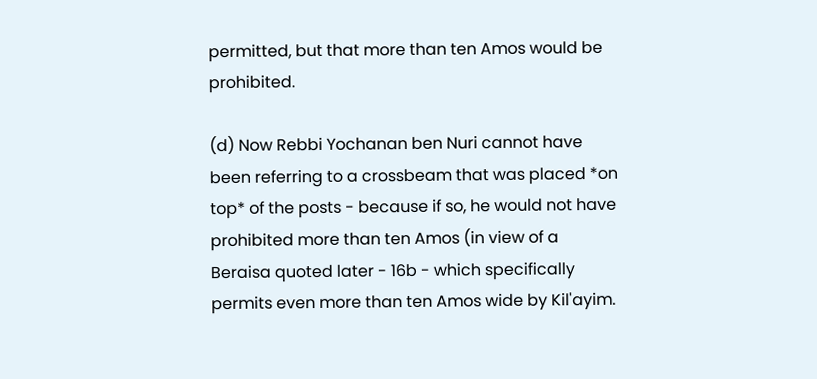permitted, but that more than ten Amos would be prohibited.

(d) Now Rebbi Yochanan ben Nuri cannot have been referring to a crossbeam that was placed *on top* of the posts - because if so, he would not have prohibited more than ten Amos (in view of a Beraisa quoted later - 16b - which specifically permits even more than ten Amos wide by Kil'ayim.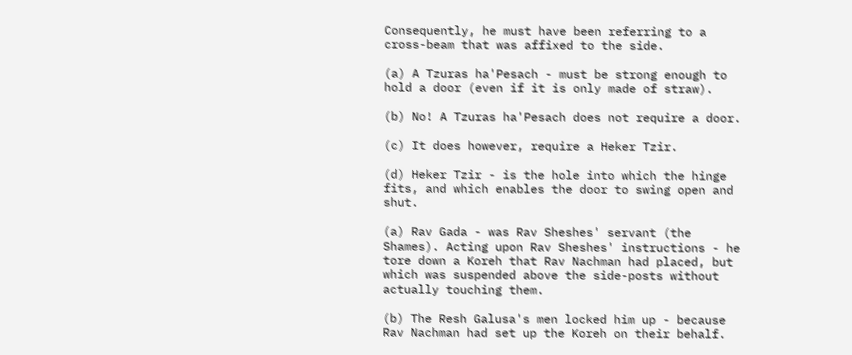Consequently, he must have been referring to a cross-beam that was affixed to the side.

(a) A Tzuras ha'Pesach - must be strong enough to hold a door (even if it is only made of straw).

(b) No! A Tzuras ha'Pesach does not require a door.

(c) It does however, require a Heker Tzir.

(d) Heker Tzir - is the hole into which the hinge fits, and which enables the door to swing open and shut.

(a) Rav Gada - was Rav Sheshes' servant (the Shames). Acting upon Rav Sheshes' instructions - he tore down a Koreh that Rav Nachman had placed, but which was suspended above the side-posts without actually touching them.

(b) The Resh Galusa's men locked him up - because Rav Nachman had set up the Koreh on their behalf.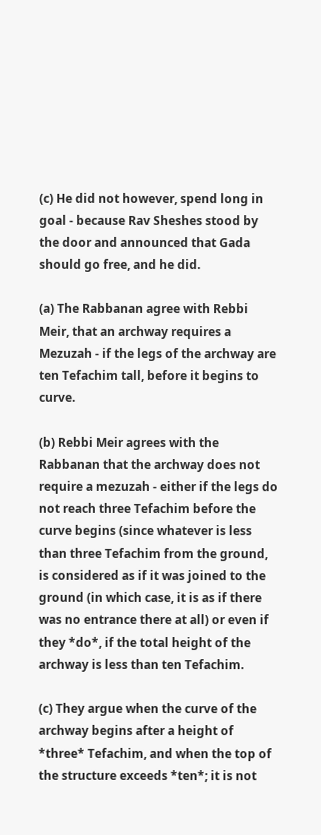(c) He did not however, spend long in goal - because Rav Sheshes stood by the door and announced that Gada should go free, and he did.

(a) The Rabbanan agree with Rebbi Meir, that an archway requires a Mezuzah - if the legs of the archway are ten Tefachim tall, before it begins to curve.

(b) Rebbi Meir agrees with the Rabbanan that the archway does not require a mezuzah - either if the legs do not reach three Tefachim before the curve begins (since whatever is less than three Tefachim from the ground, is considered as if it was joined to the ground (in which case, it is as if there was no entrance there at all) or even if they *do*, if the total height of the archway is less than ten Tefachim.

(c) They argue when the curve of the archway begins after a height of *three* Tefachim, and when the top of the structure exceeds *ten*; it is not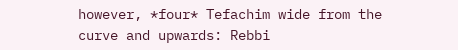however, *four* Tefachim wide from the curve and upwards: Rebbi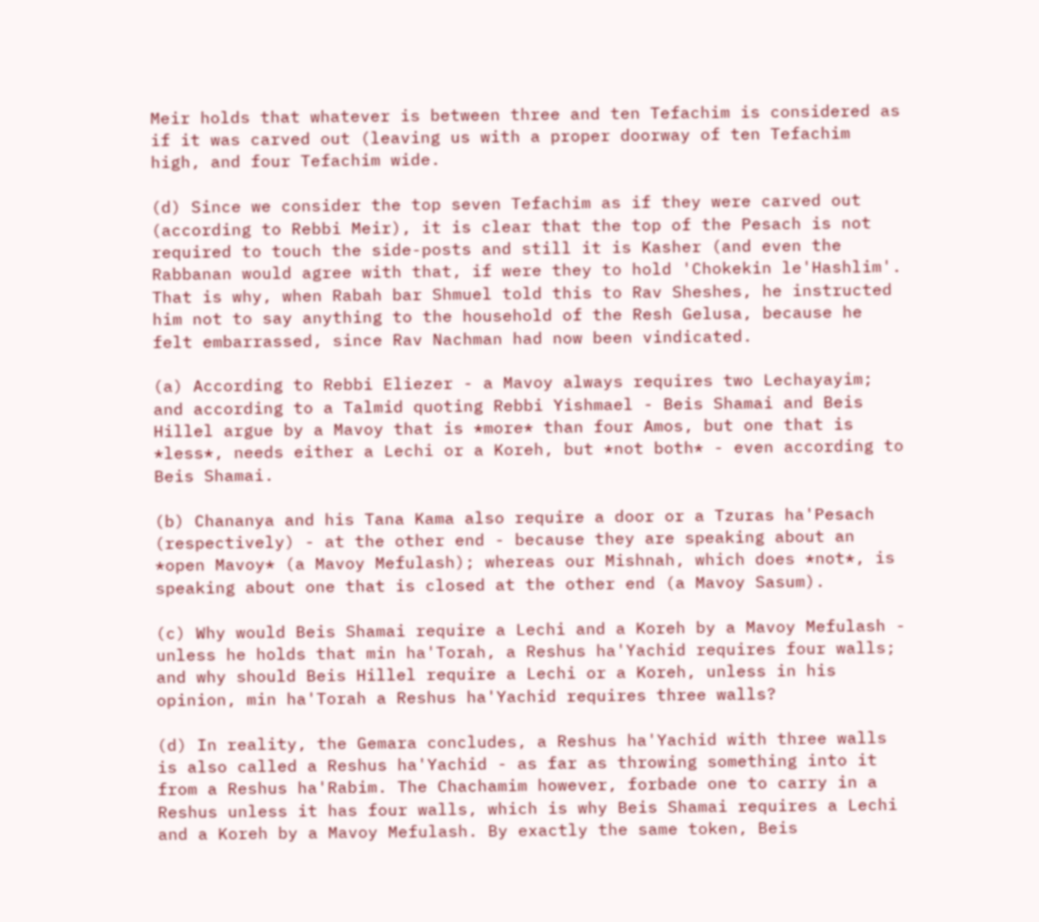Meir holds that whatever is between three and ten Tefachim is considered as if it was carved out (leaving us with a proper doorway of ten Tefachim high, and four Tefachim wide.

(d) Since we consider the top seven Tefachim as if they were carved out (according to Rebbi Meir), it is clear that the top of the Pesach is not required to touch the side-posts and still it is Kasher (and even the Rabbanan would agree with that, if were they to hold 'Chokekin le'Hashlim'. That is why, when Rabah bar Shmuel told this to Rav Sheshes, he instructed him not to say anything to the household of the Resh Gelusa, because he felt embarrassed, since Rav Nachman had now been vindicated.

(a) According to Rebbi Eliezer - a Mavoy always requires two Lechayayim; and according to a Talmid quoting Rebbi Yishmael - Beis Shamai and Beis Hillel argue by a Mavoy that is *more* than four Amos, but one that is *less*, needs either a Lechi or a Koreh, but *not both* - even according to Beis Shamai.

(b) Chananya and his Tana Kama also require a door or a Tzuras ha'Pesach (respectively) - at the other end - because they are speaking about an *open Mavoy* (a Mavoy Mefulash); whereas our Mishnah, which does *not*, is speaking about one that is closed at the other end (a Mavoy Sasum).

(c) Why would Beis Shamai require a Lechi and a Koreh by a Mavoy Mefulash - unless he holds that min ha'Torah, a Reshus ha'Yachid requires four walls; and why should Beis Hillel require a Lechi or a Koreh, unless in his opinion, min ha'Torah a Reshus ha'Yachid requires three walls?

(d) In reality, the Gemara concludes, a Reshus ha'Yachid with three walls is also called a Reshus ha'Yachid - as far as throwing something into it from a Reshus ha'Rabim. The Chachamim however, forbade one to carry in a Reshus unless it has four walls, which is why Beis Shamai requires a Lechi and a Koreh by a Mavoy Mefulash. By exactly the same token, Beis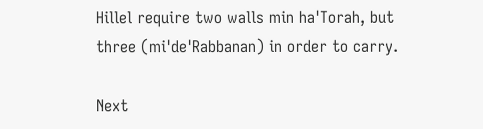Hillel require two walls min ha'Torah, but three (mi'de'Rabbanan) in order to carry.

Next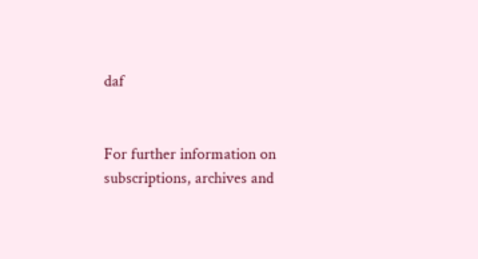daf


For further information on
subscriptions, archives and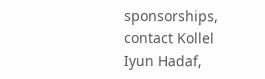sponsorships,
contact Kollel Iyun Hadaf,